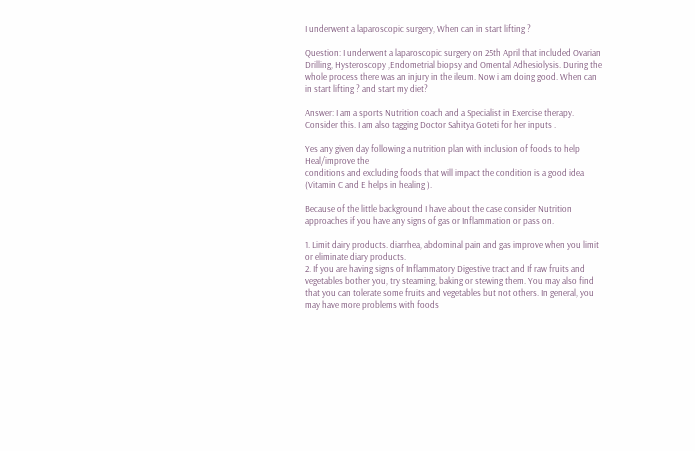I underwent a laparoscopic surgery, When can in start lifting ?

Question: I underwent a laparoscopic surgery on 25th April that included Ovarian Drilling, Hysteroscopy ,Endometrial biopsy and Omental Adhesiolysis. During the whole process there was an injury in the ileum. Now i am doing good. When can in start lifting ? and start my diet?

Answer: I am a sports Nutrition coach and a Specialist in Exercise therapy. Consider this. I am also tagging Doctor Sahitya Goteti for her inputs .

Yes any given day following a nutrition plan with inclusion of foods to help Heal/improve the
conditions and excluding foods that will impact the condition is a good idea (Vitamin C and E helps in healing ).

Because of the little background I have about the case consider Nutrition approaches if you have any signs of gas or Inflammation or pass on.

1. Limit dairy products. diarrhea, abdominal pain and gas improve when you limit or eliminate diary products.
2. If you are having signs of Inflammatory Digestive tract and If raw fruits and vegetables bother you, try steaming, baking or stewing them. You may also find that you can tolerate some fruits and vegetables but not others. In general, you may have more problems with foods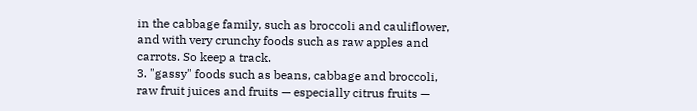in the cabbage family, such as broccoli and cauliflower, and with very crunchy foods such as raw apples and carrots. So keep a track.
3. "gassy" foods such as beans, cabbage and broccoli, raw fruit juices and fruits — especially citrus fruits —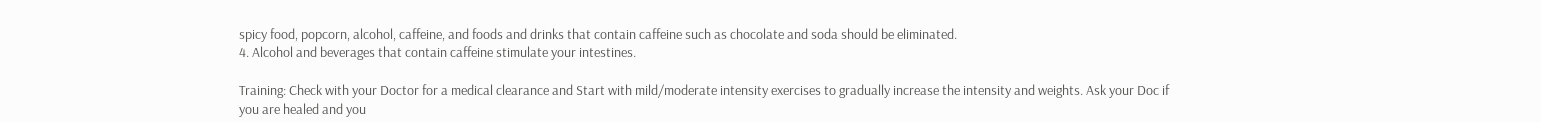spicy food, popcorn, alcohol, caffeine, and foods and drinks that contain caffeine such as chocolate and soda should be eliminated.
4. Alcohol and beverages that contain caffeine stimulate your intestines.

Training: Check with your Doctor for a medical clearance and Start with mild/moderate intensity exercises to gradually increase the intensity and weights. Ask your Doc if you are healed and you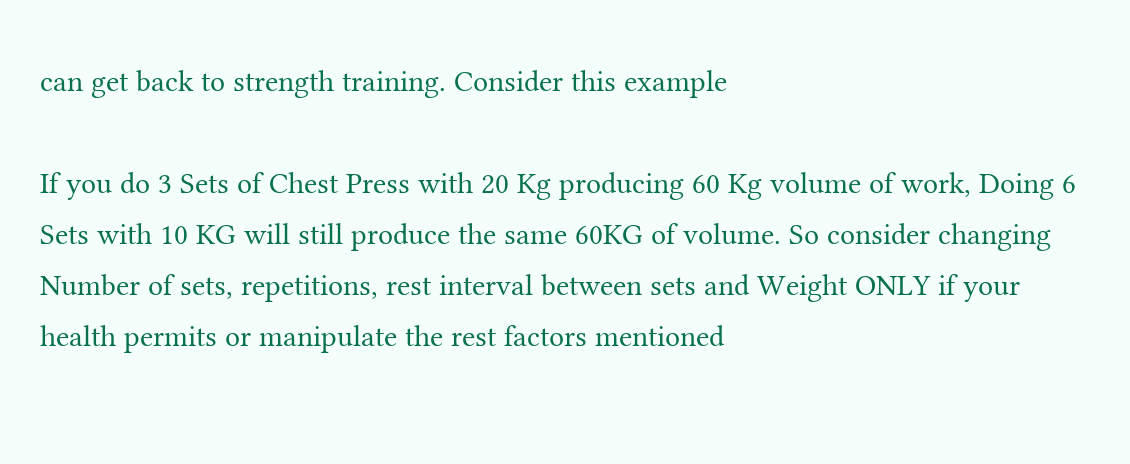can get back to strength training. Consider this example

If you do 3 Sets of Chest Press with 20 Kg producing 60 Kg volume of work, Doing 6 Sets with 10 KG will still produce the same 60KG of volume. So consider changing Number of sets, repetitions, rest interval between sets and Weight ONLY if your health permits or manipulate the rest factors mentioned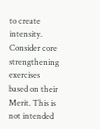to create intensity. Consider core strengthening exercises based on their Merit. This is not intended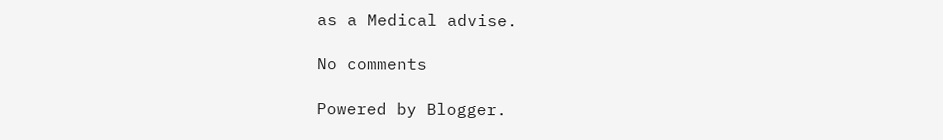as a Medical advise.

No comments

Powered by Blogger.